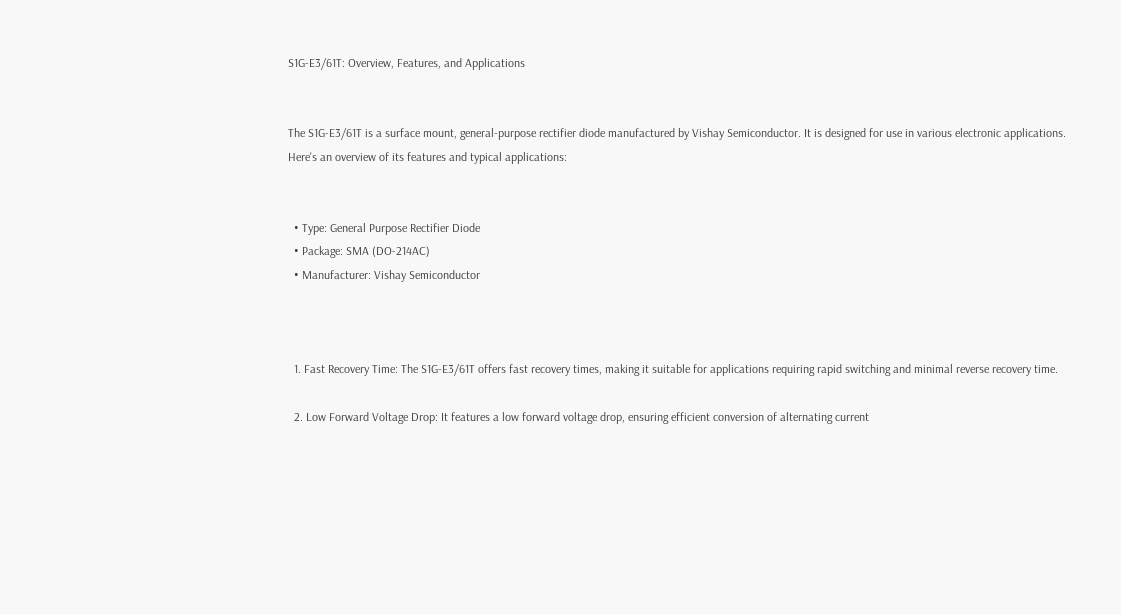S1G-E3/61T: Overview, Features, and Applications


The S1G-E3/61T is a surface mount, general-purpose rectifier diode manufactured by Vishay Semiconductor. It is designed for use in various electronic applications. Here's an overview of its features and typical applications:


  • Type: General Purpose Rectifier Diode
  • Package: SMA (DO-214AC)
  • Manufacturer: Vishay Semiconductor



  1. Fast Recovery Time: The S1G-E3/61T offers fast recovery times, making it suitable for applications requiring rapid switching and minimal reverse recovery time.

  2. Low Forward Voltage Drop: It features a low forward voltage drop, ensuring efficient conversion of alternating current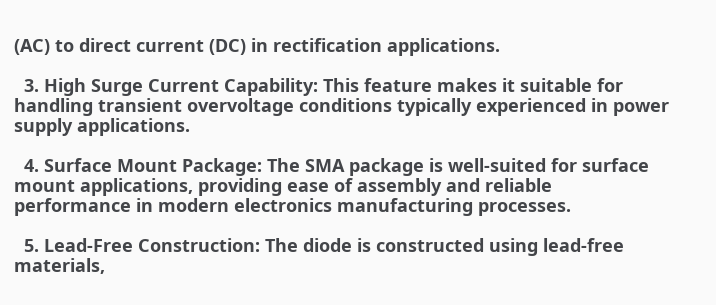(AC) to direct current (DC) in rectification applications.

  3. High Surge Current Capability: This feature makes it suitable for handling transient overvoltage conditions typically experienced in power supply applications.

  4. Surface Mount Package: The SMA package is well-suited for surface mount applications, providing ease of assembly and reliable performance in modern electronics manufacturing processes.

  5. Lead-Free Construction: The diode is constructed using lead-free materials,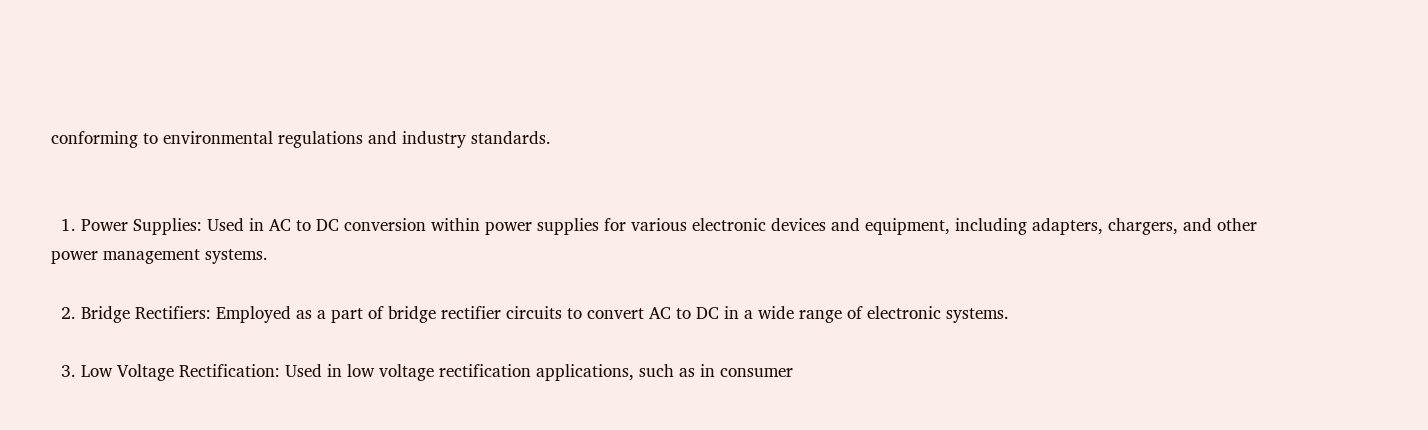conforming to environmental regulations and industry standards.


  1. Power Supplies: Used in AC to DC conversion within power supplies for various electronic devices and equipment, including adapters, chargers, and other power management systems.

  2. Bridge Rectifiers: Employed as a part of bridge rectifier circuits to convert AC to DC in a wide range of electronic systems.

  3. Low Voltage Rectification: Used in low voltage rectification applications, such as in consumer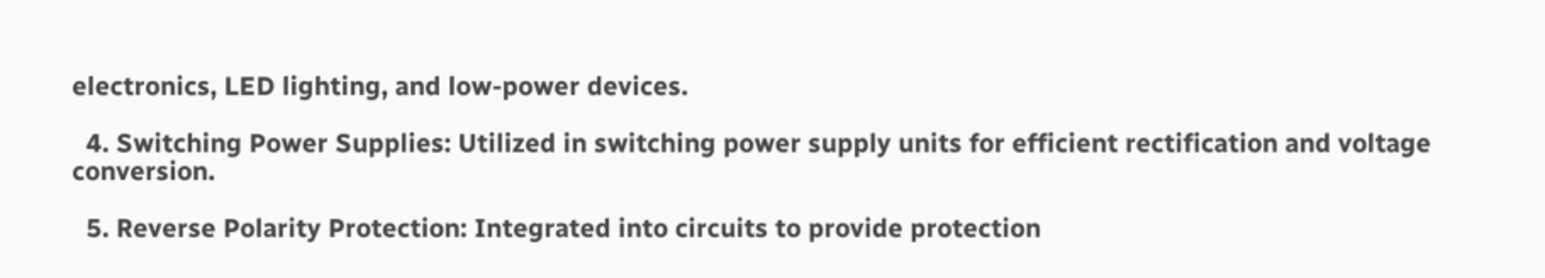electronics, LED lighting, and low-power devices.

  4. Switching Power Supplies: Utilized in switching power supply units for efficient rectification and voltage conversion.

  5. Reverse Polarity Protection: Integrated into circuits to provide protection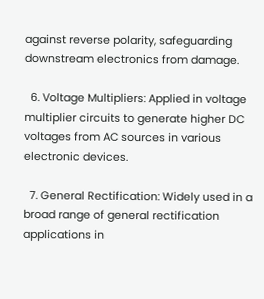against reverse polarity, safeguarding downstream electronics from damage.

  6. Voltage Multipliers: Applied in voltage multiplier circuits to generate higher DC voltages from AC sources in various electronic devices.

  7. General Rectification: Widely used in a broad range of general rectification applications in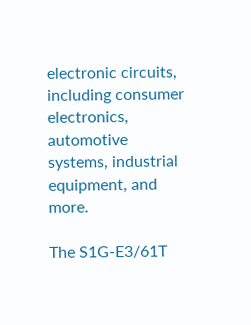electronic circuits, including consumer electronics, automotive systems, industrial equipment, and more.

The S1G-E3/61T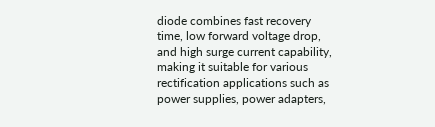diode combines fast recovery time, low forward voltage drop, and high surge current capability, making it suitable for various rectification applications such as power supplies, power adapters,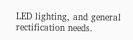LED lighting, and general rectification needs.